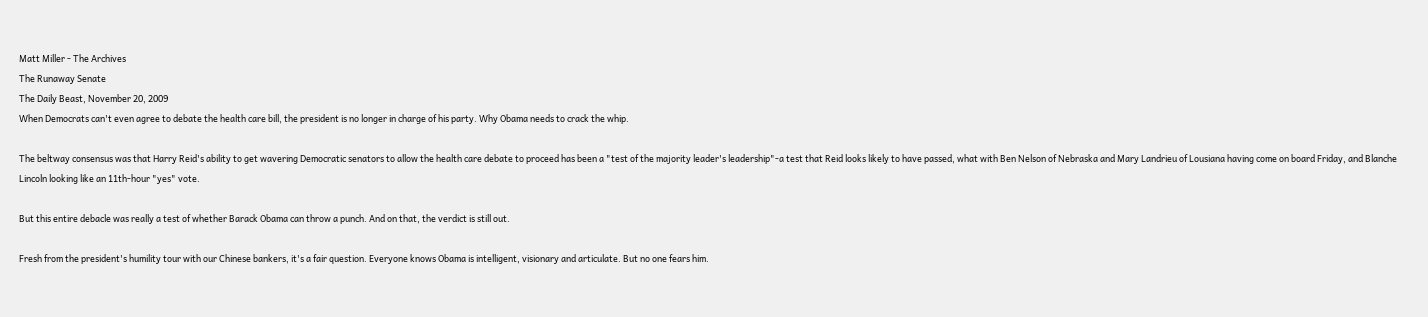Matt Miller - The Archives
The Runaway Senate
The Daily Beast, November 20, 2009
When Democrats can't even agree to debate the health care bill, the president is no longer in charge of his party. Why Obama needs to crack the whip.

The beltway consensus was that Harry Reid's ability to get wavering Democratic senators to allow the health care debate to proceed has been a "test of the majority leader's leadership"-a test that Reid looks likely to have passed, what with Ben Nelson of Nebraska and Mary Landrieu of Lousiana having come on board Friday, and Blanche Lincoln looking like an 11th-hour "yes" vote.

But this entire debacle was really a test of whether Barack Obama can throw a punch. And on that, the verdict is still out.

Fresh from the president's humility tour with our Chinese bankers, it's a fair question. Everyone knows Obama is intelligent, visionary and articulate. But no one fears him.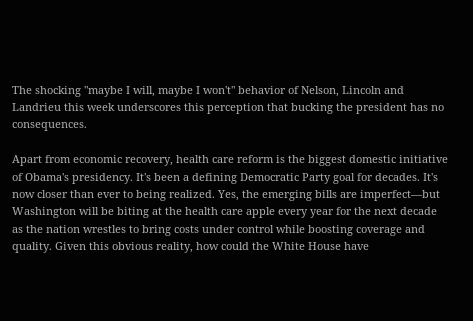The shocking "maybe I will, maybe I won't" behavior of Nelson, Lincoln and Landrieu this week underscores this perception that bucking the president has no consequences.

Apart from economic recovery, health care reform is the biggest domestic initiative of Obama's presidency. It's been a defining Democratic Party goal for decades. It's now closer than ever to being realized. Yes, the emerging bills are imperfect—but Washington will be biting at the health care apple every year for the next decade as the nation wrestles to bring costs under control while boosting coverage and quality. Given this obvious reality, how could the White House have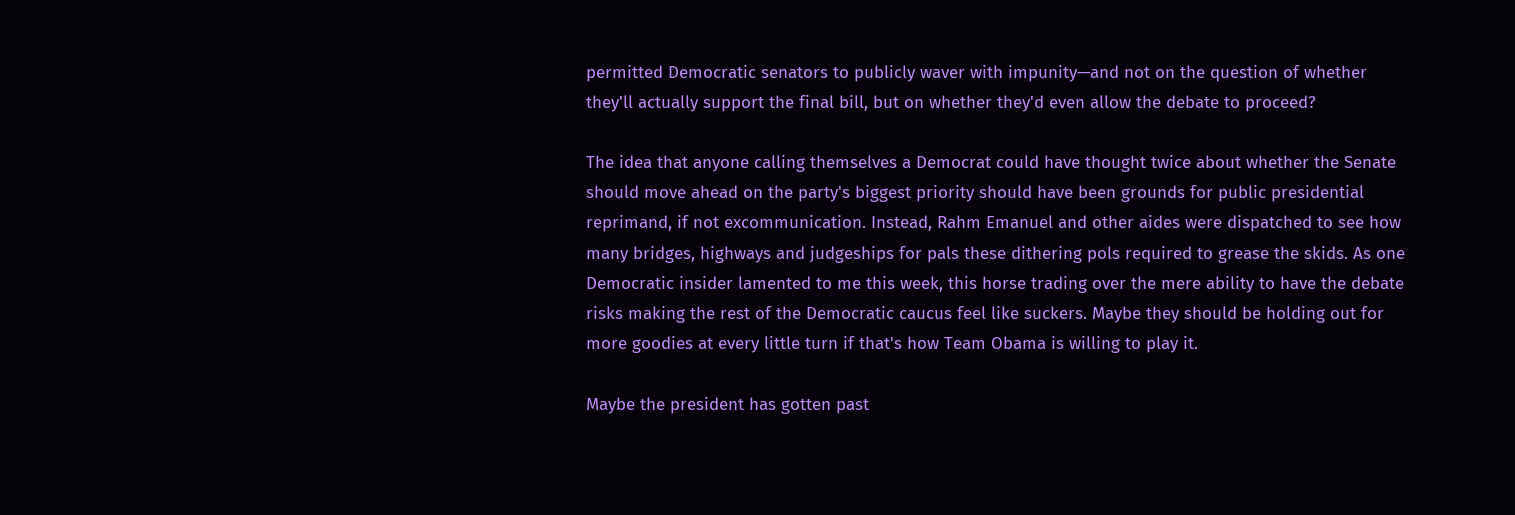permitted Democratic senators to publicly waver with impunity—and not on the question of whether they'll actually support the final bill, but on whether they'd even allow the debate to proceed?

The idea that anyone calling themselves a Democrat could have thought twice about whether the Senate should move ahead on the party's biggest priority should have been grounds for public presidential reprimand, if not excommunication. Instead, Rahm Emanuel and other aides were dispatched to see how many bridges, highways and judgeships for pals these dithering pols required to grease the skids. As one Democratic insider lamented to me this week, this horse trading over the mere ability to have the debate risks making the rest of the Democratic caucus feel like suckers. Maybe they should be holding out for more goodies at every little turn if that's how Team Obama is willing to play it.

Maybe the president has gotten past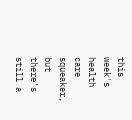this week's health care squeaker, but there's still a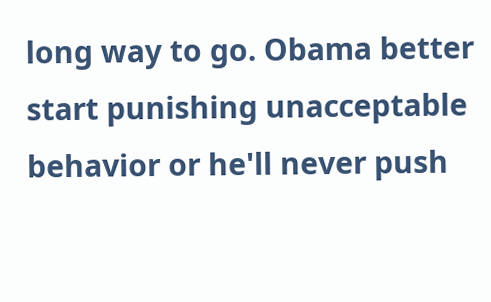long way to go. Obama better start punishing unacceptable behavior or he'll never push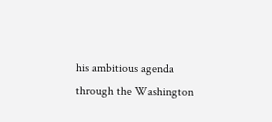his ambitious agenda through the Washington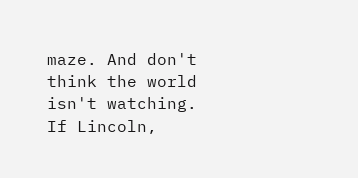maze. And don't think the world isn't watching. If Lincoln,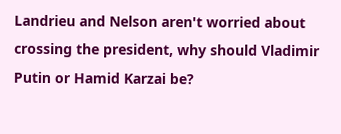Landrieu and Nelson aren't worried about crossing the president, why should Vladimir Putin or Hamid Karzai be?